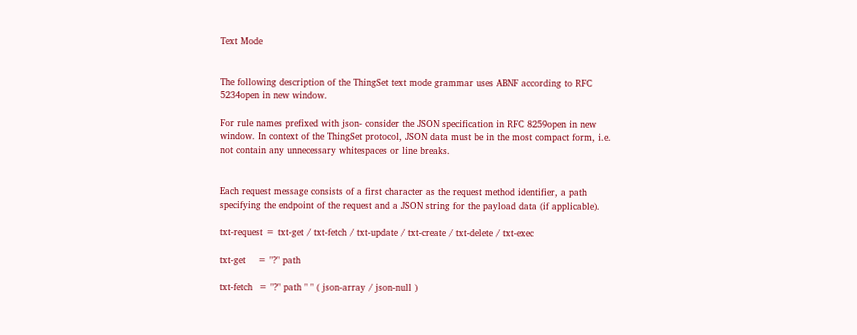Text Mode


The following description of the ThingSet text mode grammar uses ABNF according to RFC 5234open in new window.

For rule names prefixed with json- consider the JSON specification in RFC 8259open in new window. In context of the ThingSet protocol, JSON data must be in the most compact form, i.e. not contain any unnecessary whitespaces or line breaks.


Each request message consists of a first character as the request method identifier, a path specifying the endpoint of the request and a JSON string for the payload data (if applicable).

txt-request = txt-get / txt-fetch / txt-update / txt-create / txt-delete / txt-exec

txt-get    = "?" path

txt-fetch  = "?" path " " ( json-array / json-null )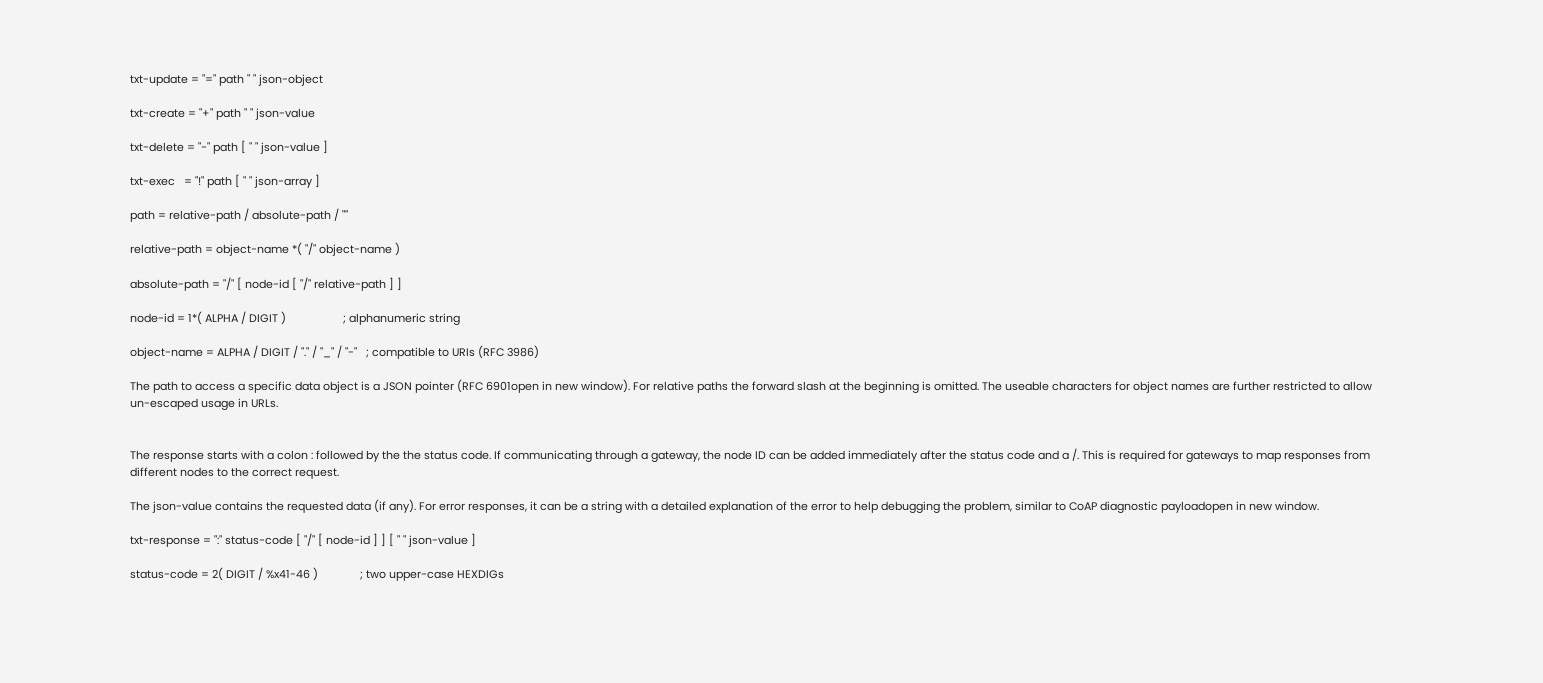txt-update = "=" path " " json-object

txt-create = "+" path " " json-value

txt-delete = "-" path [ " " json-value ]

txt-exec   = "!" path [ " " json-array ]

path = relative-path / absolute-path / ""

relative-path = object-name *( "/" object-name )

absolute-path = "/" [ node-id [ "/" relative-path ] ]

node-id = 1*( ALPHA / DIGIT )                   ; alphanumeric string

object-name = ALPHA / DIGIT / "." / "_" / "-"   ; compatible to URIs (RFC 3986)

The path to access a specific data object is a JSON pointer (RFC 6901open in new window). For relative paths the forward slash at the beginning is omitted. The useable characters for object names are further restricted to allow un-escaped usage in URLs.


The response starts with a colon : followed by the the status code. If communicating through a gateway, the node ID can be added immediately after the status code and a /. This is required for gateways to map responses from different nodes to the correct request.

The json-value contains the requested data (if any). For error responses, it can be a string with a detailed explanation of the error to help debugging the problem, similar to CoAP diagnostic payloadopen in new window.

txt-response = ":" status-code [ "/" [ node-id ] ] [ " " json-value ]

status-code = 2( DIGIT / %x41-46 )              ; two upper-case HEXDIGs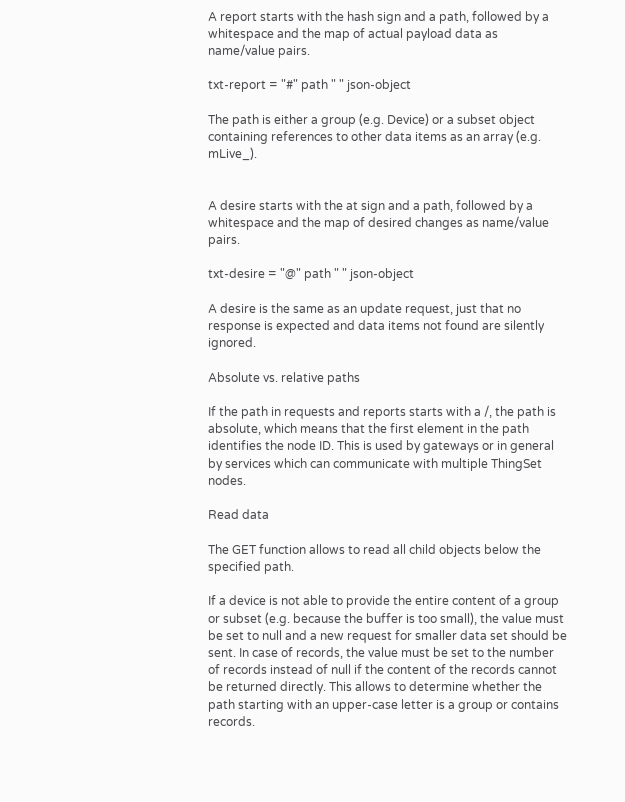A report starts with the hash sign and a path, followed by a whitespace and the map of actual payload data as name/value pairs.

txt-report = "#" path " " json-object

The path is either a group (e.g. Device) or a subset object containing references to other data items as an array (e.g. mLive_).


A desire starts with the at sign and a path, followed by a whitespace and the map of desired changes as name/value pairs.

txt-desire = "@" path " " json-object

A desire is the same as an update request, just that no response is expected and data items not found are silently ignored.

Absolute vs. relative paths

If the path in requests and reports starts with a /, the path is absolute, which means that the first element in the path identifies the node ID. This is used by gateways or in general by services which can communicate with multiple ThingSet nodes.

Read data

The GET function allows to read all child objects below the specified path.

If a device is not able to provide the entire content of a group or subset (e.g. because the buffer is too small), the value must be set to null and a new request for smaller data set should be sent. In case of records, the value must be set to the number of records instead of null if the content of the records cannot be returned directly. This allows to determine whether the path starting with an upper-case letter is a group or contains records.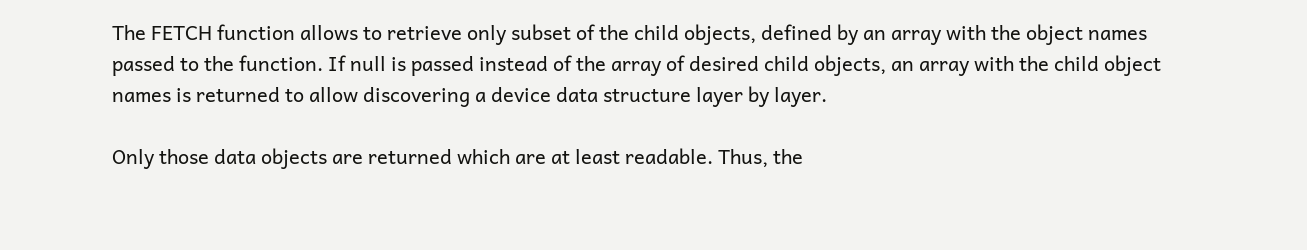The FETCH function allows to retrieve only subset of the child objects, defined by an array with the object names passed to the function. If null is passed instead of the array of desired child objects, an array with the child object names is returned to allow discovering a device data structure layer by layer.

Only those data objects are returned which are at least readable. Thus, the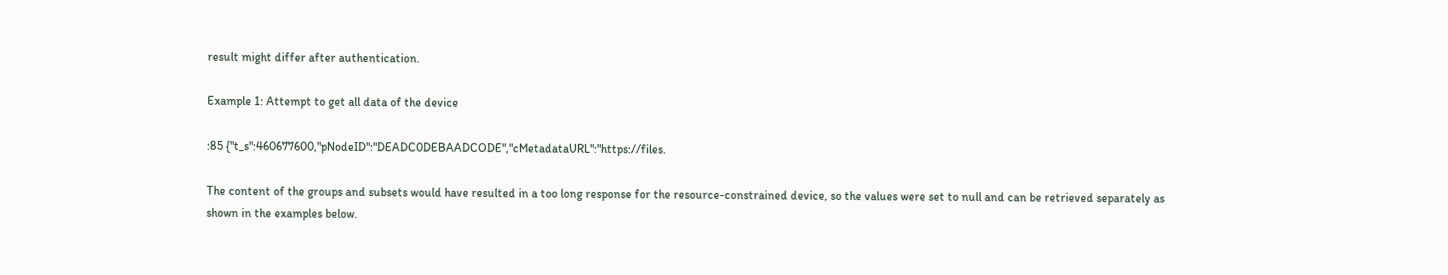result might differ after authentication.

Example 1: Attempt to get all data of the device

:85 {"t_s":460677600,"pNodeID":"DEADC0DEBAADCODE","cMetadataURL":"https://files.

The content of the groups and subsets would have resulted in a too long response for the resource-constrained device, so the values were set to null and can be retrieved separately as shown in the examples below.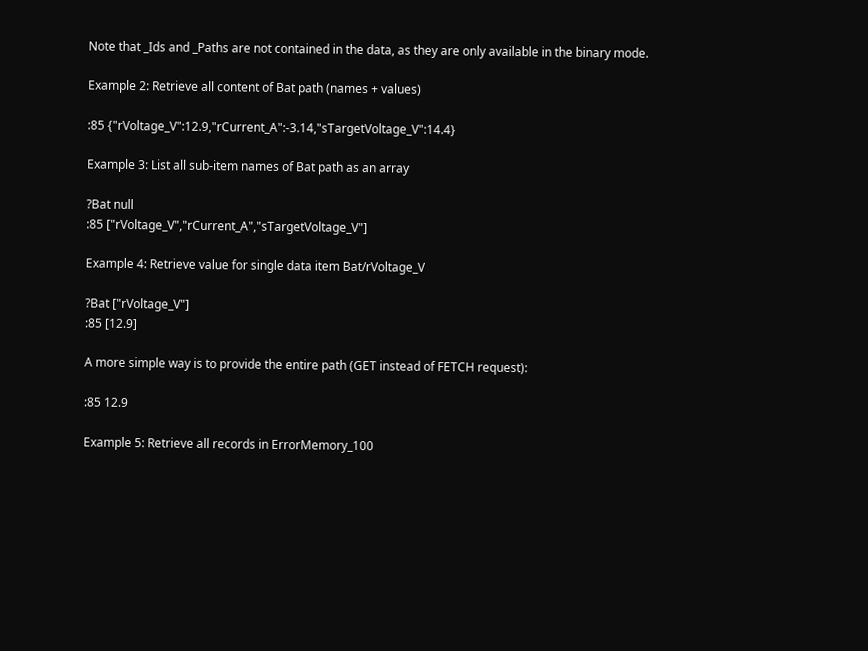Note that _Ids and _Paths are not contained in the data, as they are only available in the binary mode.

Example 2: Retrieve all content of Bat path (names + values)

:85 {"rVoltage_V":12.9,"rCurrent_A":-3.14,"sTargetVoltage_V":14.4}

Example 3: List all sub-item names of Bat path as an array

?Bat null
:85 ["rVoltage_V","rCurrent_A","sTargetVoltage_V"]

Example 4: Retrieve value for single data item Bat/rVoltage_V

?Bat ["rVoltage_V"]
:85 [12.9]

A more simple way is to provide the entire path (GET instead of FETCH request):

:85 12.9

Example 5: Retrieve all records in ErrorMemory_100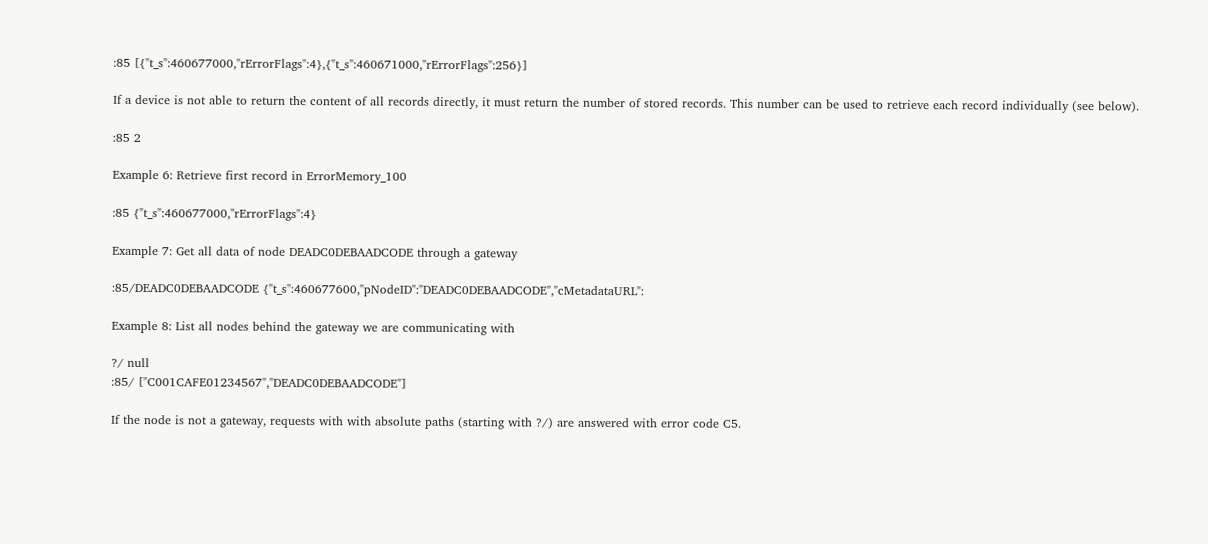:85 [{"t_s":460677000,"rErrorFlags":4},{"t_s":460671000,"rErrorFlags":256}]

If a device is not able to return the content of all records directly, it must return the number of stored records. This number can be used to retrieve each record individually (see below).

:85 2

Example 6: Retrieve first record in ErrorMemory_100

:85 {"t_s":460677000,"rErrorFlags":4}

Example 7: Get all data of node DEADC0DEBAADCODE through a gateway

:85/DEADC0DEBAADCODE {"t_s":460677600,"pNodeID":"DEADC0DEBAADCODE","cMetadataURL":

Example 8: List all nodes behind the gateway we are communicating with

?/ null
:85/ ["C001CAFE01234567","DEADC0DEBAADCODE"]

If the node is not a gateway, requests with with absolute paths (starting with ?/) are answered with error code C5.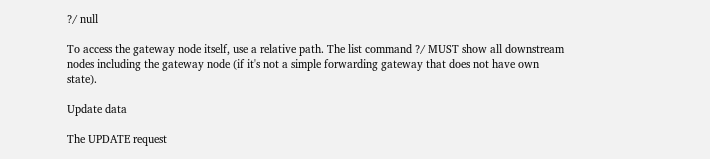?/ null

To access the gateway node itself, use a relative path. The list command ?/ MUST show all downstream nodes including the gateway node (if it's not a simple forwarding gateway that does not have own state).

Update data

The UPDATE request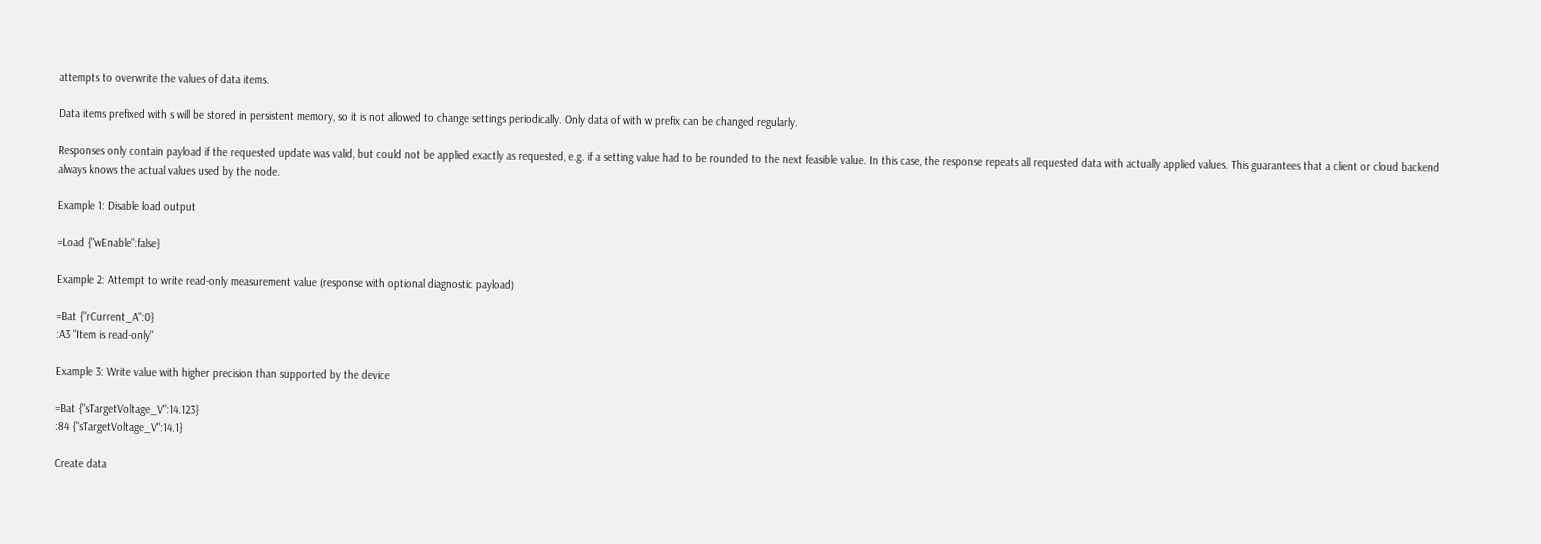attempts to overwrite the values of data items.

Data items prefixed with s will be stored in persistent memory, so it is not allowed to change settings periodically. Only data of with w prefix can be changed regularly.

Responses only contain payload if the requested update was valid, but could not be applied exactly as requested, e.g. if a setting value had to be rounded to the next feasible value. In this case, the response repeats all requested data with actually applied values. This guarantees that a client or cloud backend always knows the actual values used by the node.

Example 1: Disable load output

=Load {"wEnable":false}

Example 2: Attempt to write read-only measurement value (response with optional diagnostic payload)

=Bat {"rCurrent_A":0}
:A3 "Item is read-only"

Example 3: Write value with higher precision than supported by the device

=Bat {"sTargetVoltage_V":14.123}
:84 {"sTargetVoltage_V":14.1}

Create data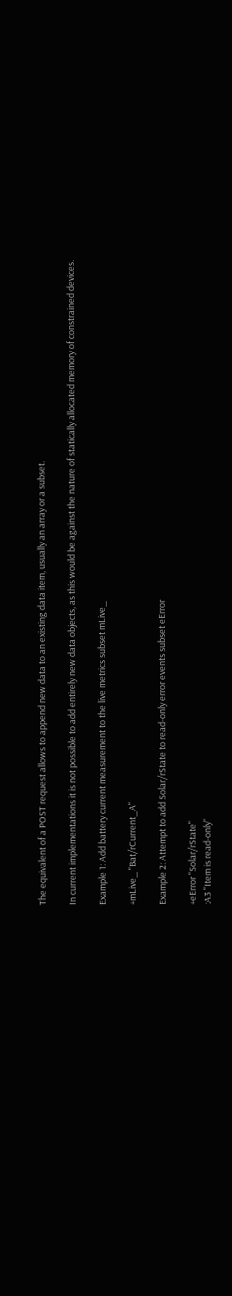The equivalent of a POST request allows to append new data to an existing data item, usually an array or a subset.

In current implementations it is not possible to add entirely new data objects, as this would be against the nature of statically allocated memory of constrained devices.

Example 1: Add battery current measurement to the live metrics subset mLive_

+mLive_ "Bat/rCurrent_A"

Example 2: Attempt to add Solar/rState to read-only error events subset eError

+eError "Solar/rState"
:A3 "Item is read-only"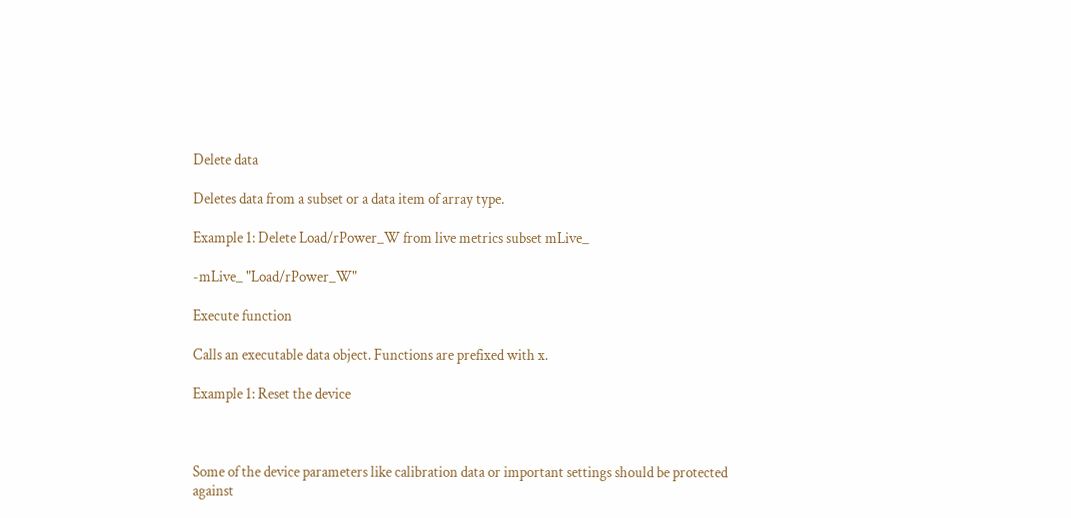Delete data

Deletes data from a subset or a data item of array type.

Example 1: Delete Load/rPower_W from live metrics subset mLive_

-mLive_ "Load/rPower_W"

Execute function

Calls an executable data object. Functions are prefixed with x.

Example 1: Reset the device



Some of the device parameters like calibration data or important settings should be protected against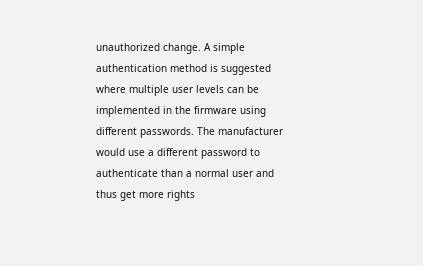unauthorized change. A simple authentication method is suggested where multiple user levels can be implemented in the firmware using different passwords. The manufacturer would use a different password to authenticate than a normal user and thus get more rights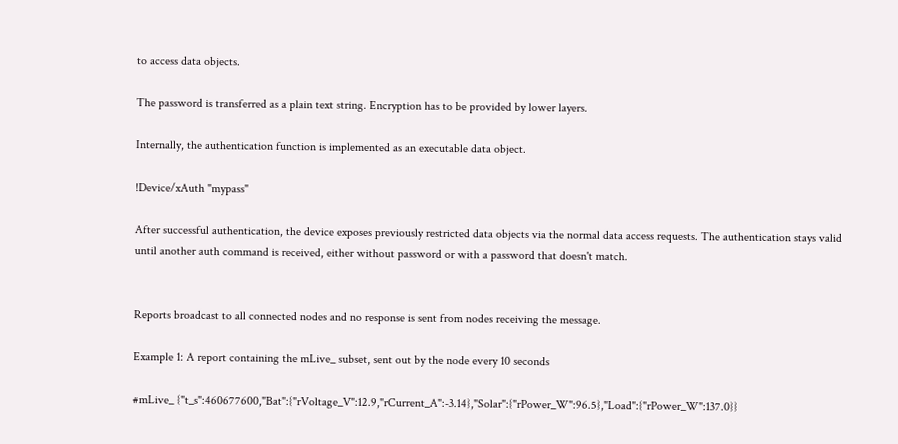to access data objects.

The password is transferred as a plain text string. Encryption has to be provided by lower layers.

Internally, the authentication function is implemented as an executable data object.

!Device/xAuth "mypass"

After successful authentication, the device exposes previously restricted data objects via the normal data access requests. The authentication stays valid until another auth command is received, either without password or with a password that doesn't match.


Reports broadcast to all connected nodes and no response is sent from nodes receiving the message.

Example 1: A report containing the mLive_ subset, sent out by the node every 10 seconds

#mLive_ {"t_s":460677600,"Bat":{"rVoltage_V":12.9,"rCurrent_A":-3.14},"Solar":{"rPower_W":96.5},"Load":{"rPower_W":137.0}}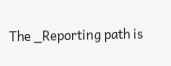The _Reporting path is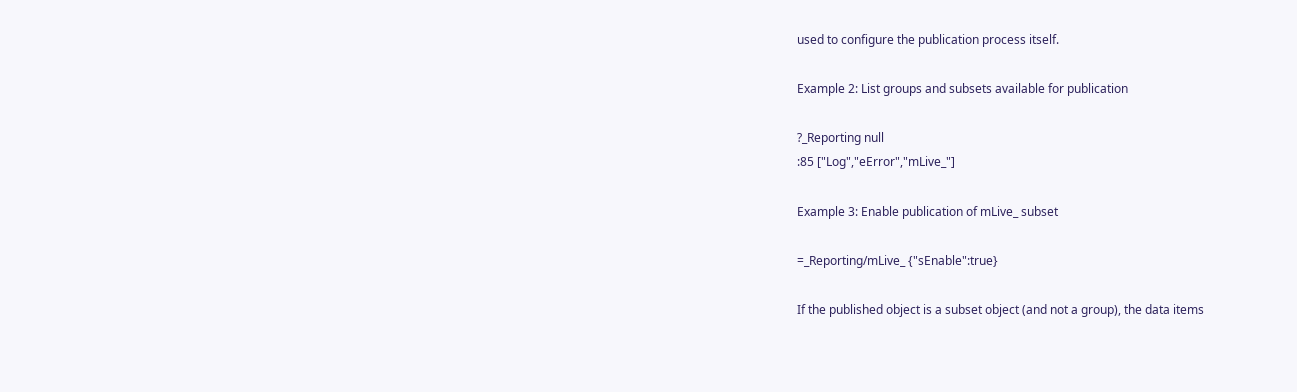used to configure the publication process itself.

Example 2: List groups and subsets available for publication

?_Reporting null
:85 ["Log","eError","mLive_"]

Example 3: Enable publication of mLive_ subset

=_Reporting/mLive_ {"sEnable":true}

If the published object is a subset object (and not a group), the data items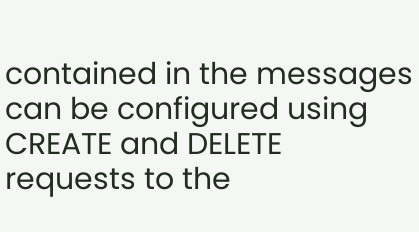contained in the messages can be configured using CREATE and DELETE requests to the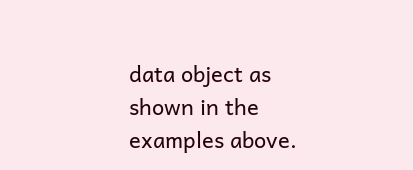data object as shown in the examples above.